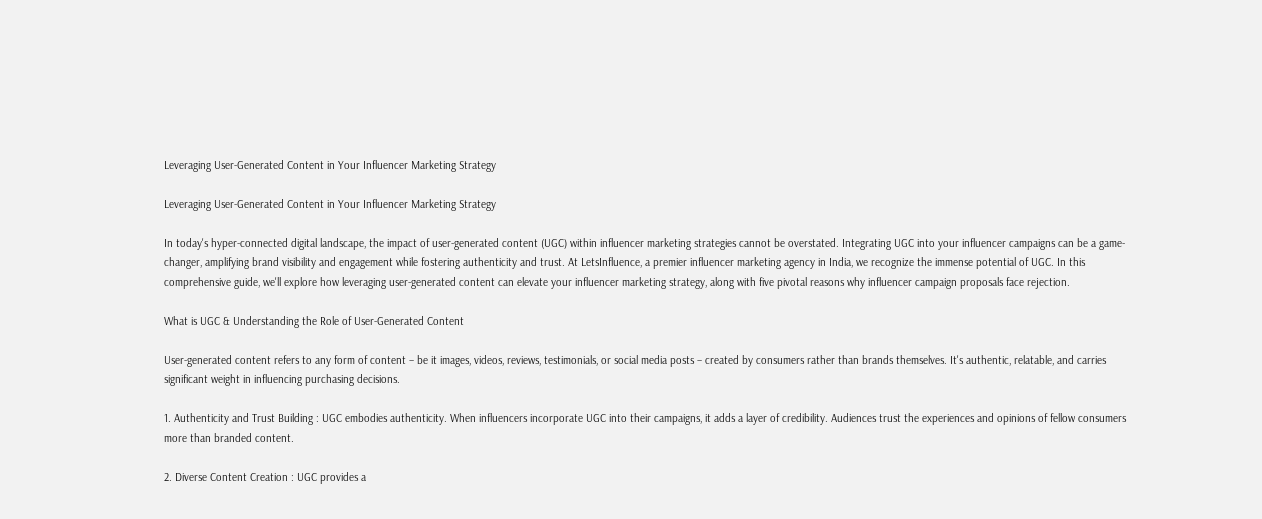Leveraging User-Generated Content in Your Influencer Marketing Strategy

Leveraging User-Generated Content in Your Influencer Marketing Strategy

In today's hyper-connected digital landscape, the impact of user-generated content (UGC) within influencer marketing strategies cannot be overstated. Integrating UGC into your influencer campaigns can be a game-changer, amplifying brand visibility and engagement while fostering authenticity and trust. At LetsInfluence, a premier influencer marketing agency in India, we recognize the immense potential of UGC. In this comprehensive guide, we'll explore how leveraging user-generated content can elevate your influencer marketing strategy, along with five pivotal reasons why influencer campaign proposals face rejection.

What is UGC & Understanding the Role of User-Generated Content

User-generated content refers to any form of content – be it images, videos, reviews, testimonials, or social media posts – created by consumers rather than brands themselves. It's authentic, relatable, and carries significant weight in influencing purchasing decisions.

1. Authenticity and Trust Building : UGC embodies authenticity. When influencers incorporate UGC into their campaigns, it adds a layer of credibility. Audiences trust the experiences and opinions of fellow consumers more than branded content.

2. Diverse Content Creation : UGC provides a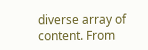diverse array of content. From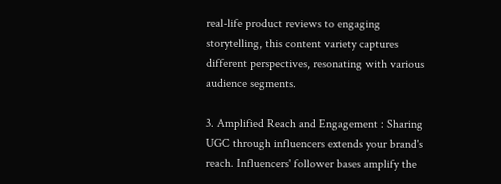real-life product reviews to engaging storytelling, this content variety captures different perspectives, resonating with various audience segments.

3. Amplified Reach and Engagement : Sharing UGC through influencers extends your brand's reach. Influencers' follower bases amplify the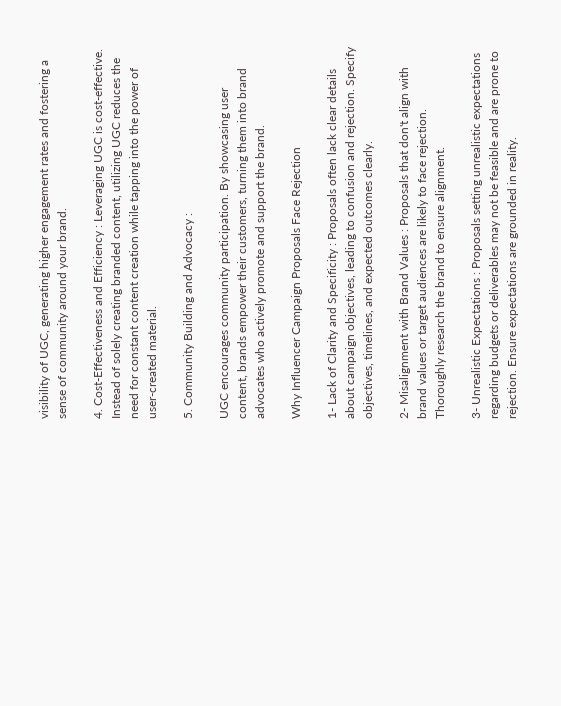visibility of UGC, generating higher engagement rates and fostering a sense of community around your brand.

4. Cost-Effectiveness and Efficiency : Leveraging UGC is cost-effective. Instead of solely creating branded content, utilizing UGC reduces the need for constant content creation while tapping into the power of user-created material.

5. Community Building and Advocacy :

UGC encourages community participation. By showcasing user content, brands empower their customers, turning them into brand advocates who actively promote and support the brand.

Why Influencer Campaign Proposals Face Rejection

1- Lack of Clarity and Specificity : Proposals often lack clear details about campaign objectives, leading to confusion and rejection. Specify objectives, timelines, and expected outcomes clearly.

2- Misalignment with Brand Values : Proposals that don't align with brand values or target audiences are likely to face rejection. Thoroughly research the brand to ensure alignment.

3- Unrealistic Expectations : Proposals setting unrealistic expectations regarding budgets or deliverables may not be feasible and are prone to rejection. Ensure expectations are grounded in reality.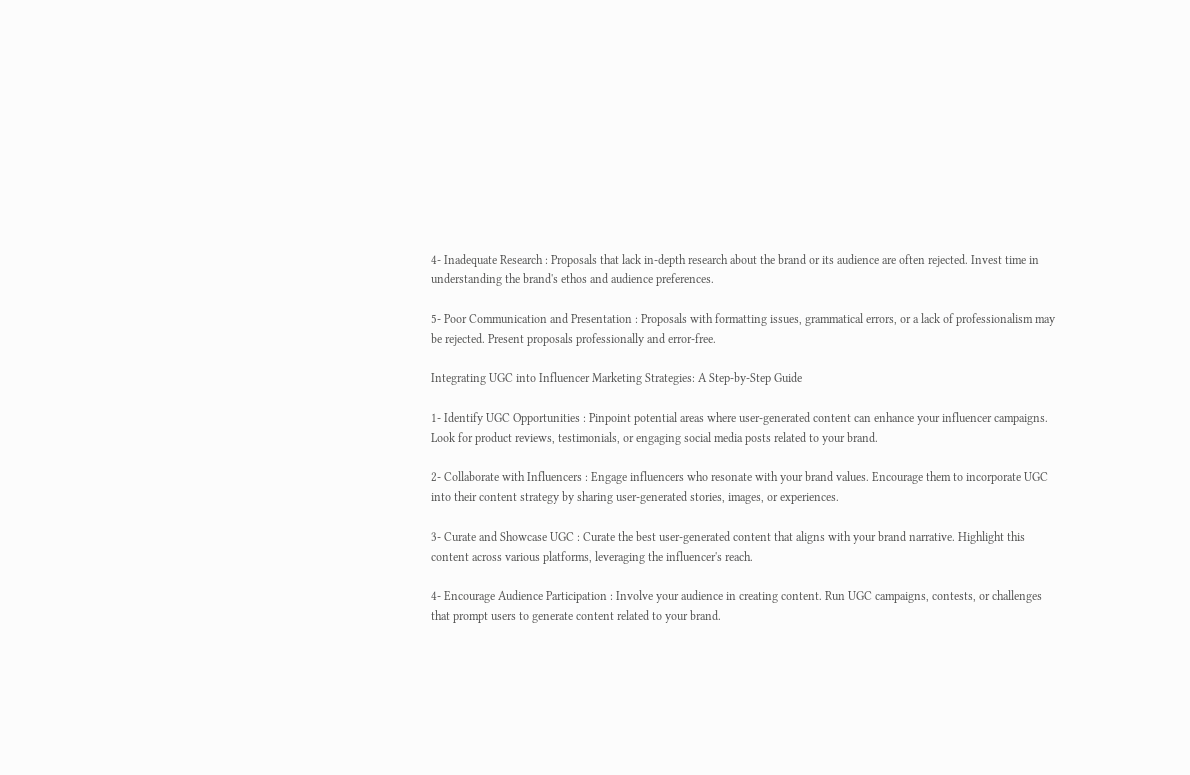4- Inadequate Research : Proposals that lack in-depth research about the brand or its audience are often rejected. Invest time in understanding the brand's ethos and audience preferences.

5- Poor Communication and Presentation : Proposals with formatting issues, grammatical errors, or a lack of professionalism may be rejected. Present proposals professionally and error-free.

Integrating UGC into Influencer Marketing Strategies: A Step-by-Step Guide

1- Identify UGC Opportunities : Pinpoint potential areas where user-generated content can enhance your influencer campaigns. Look for product reviews, testimonials, or engaging social media posts related to your brand.

2- Collaborate with Influencers : Engage influencers who resonate with your brand values. Encourage them to incorporate UGC into their content strategy by sharing user-generated stories, images, or experiences.

3- Curate and Showcase UGC : Curate the best user-generated content that aligns with your brand narrative. Highlight this content across various platforms, leveraging the influencer's reach.

4- Encourage Audience Participation : Involve your audience in creating content. Run UGC campaigns, contests, or challenges that prompt users to generate content related to your brand.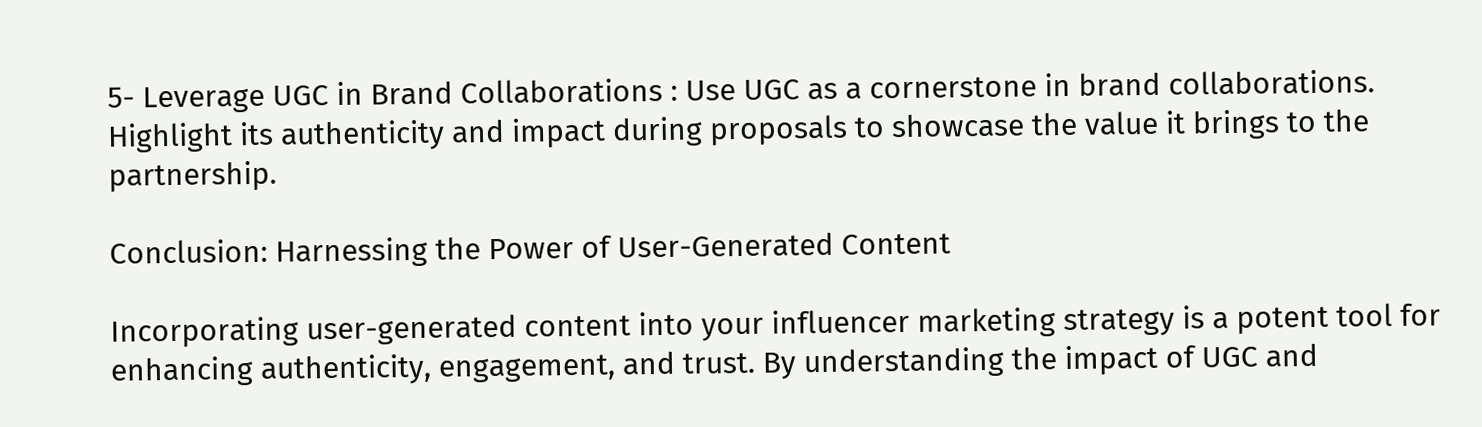5- Leverage UGC in Brand Collaborations : Use UGC as a cornerstone in brand collaborations. Highlight its authenticity and impact during proposals to showcase the value it brings to the partnership.

Conclusion: Harnessing the Power of User-Generated Content

Incorporating user-generated content into your influencer marketing strategy is a potent tool for enhancing authenticity, engagement, and trust. By understanding the impact of UGC and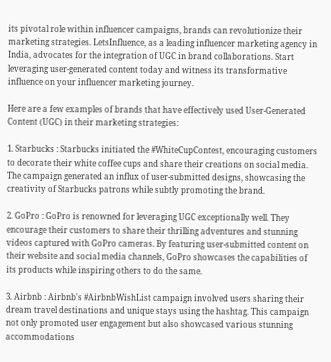its pivotal role within influencer campaigns, brands can revolutionize their marketing strategies. LetsInfluence, as a leading influencer marketing agency in India, advocates for the integration of UGC in brand collaborations. Start leveraging user-generated content today and witness its transformative influence on your influencer marketing journey.

Here are a few examples of brands that have effectively used User-Generated Content (UGC) in their marketing strategies:

1. Starbucks : Starbucks initiated the #WhiteCupContest, encouraging customers to decorate their white coffee cups and share their creations on social media. The campaign generated an influx of user-submitted designs, showcasing the creativity of Starbucks patrons while subtly promoting the brand.

2. GoPro : GoPro is renowned for leveraging UGC exceptionally well. They encourage their customers to share their thrilling adventures and stunning videos captured with GoPro cameras. By featuring user-submitted content on their website and social media channels, GoPro showcases the capabilities of its products while inspiring others to do the same.

3. Airbnb : Airbnb's #AirbnbWishList campaign involved users sharing their dream travel destinations and unique stays using the hashtag. This campaign not only promoted user engagement but also showcased various stunning accommodations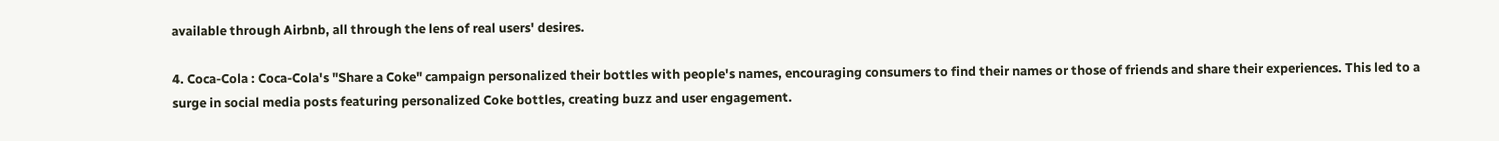available through Airbnb, all through the lens of real users' desires.

4. Coca-Cola : Coca-Cola's "Share a Coke" campaign personalized their bottles with people's names, encouraging consumers to find their names or those of friends and share their experiences. This led to a surge in social media posts featuring personalized Coke bottles, creating buzz and user engagement.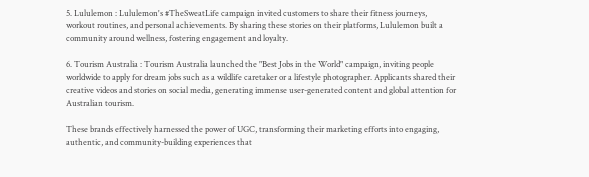5. Lululemon : Lululemon's #TheSweatLife campaign invited customers to share their fitness journeys, workout routines, and personal achievements. By sharing these stories on their platforms, Lululemon built a community around wellness, fostering engagement and loyalty.

6. Tourism Australia : Tourism Australia launched the "Best Jobs in the World" campaign, inviting people worldwide to apply for dream jobs such as a wildlife caretaker or a lifestyle photographer. Applicants shared their creative videos and stories on social media, generating immense user-generated content and global attention for Australian tourism.

These brands effectively harnessed the power of UGC, transforming their marketing efforts into engaging, authentic, and community-building experiences that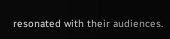resonated with their audiences.